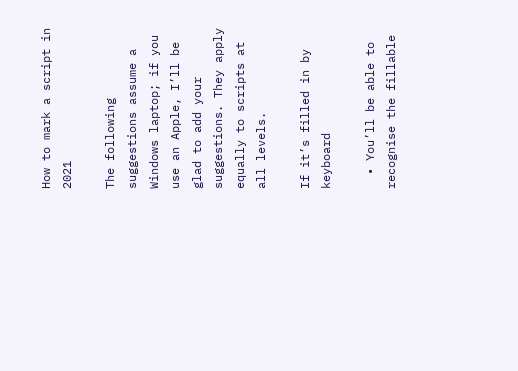How to mark a script in 2021

The following suggestions assume a Windows laptop; if you use an Apple, I’ll be glad to add your suggestions. They apply equally to scripts at all levels.

If it’s filled in by keyboard

  • You’ll be able to recognise the fillable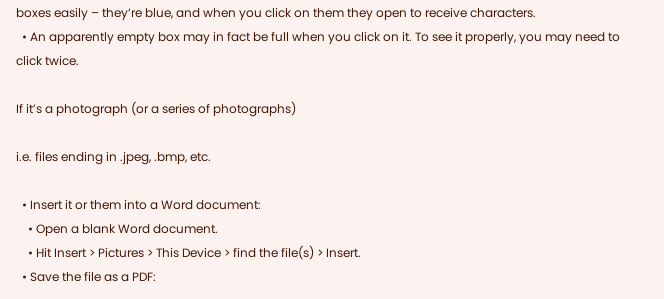boxes easily – they’re blue, and when you click on them they open to receive characters.
  • An apparently empty box may in fact be full when you click on it. To see it properly, you may need to click twice.

If it’s a photograph (or a series of photographs)

i.e. files ending in .jpeg, .bmp, etc.

  • Insert it or them into a Word document:
    • Open a blank Word document.
    • Hit Insert > Pictures > This Device > find the file(s) > Insert.
  • Save the file as a PDF: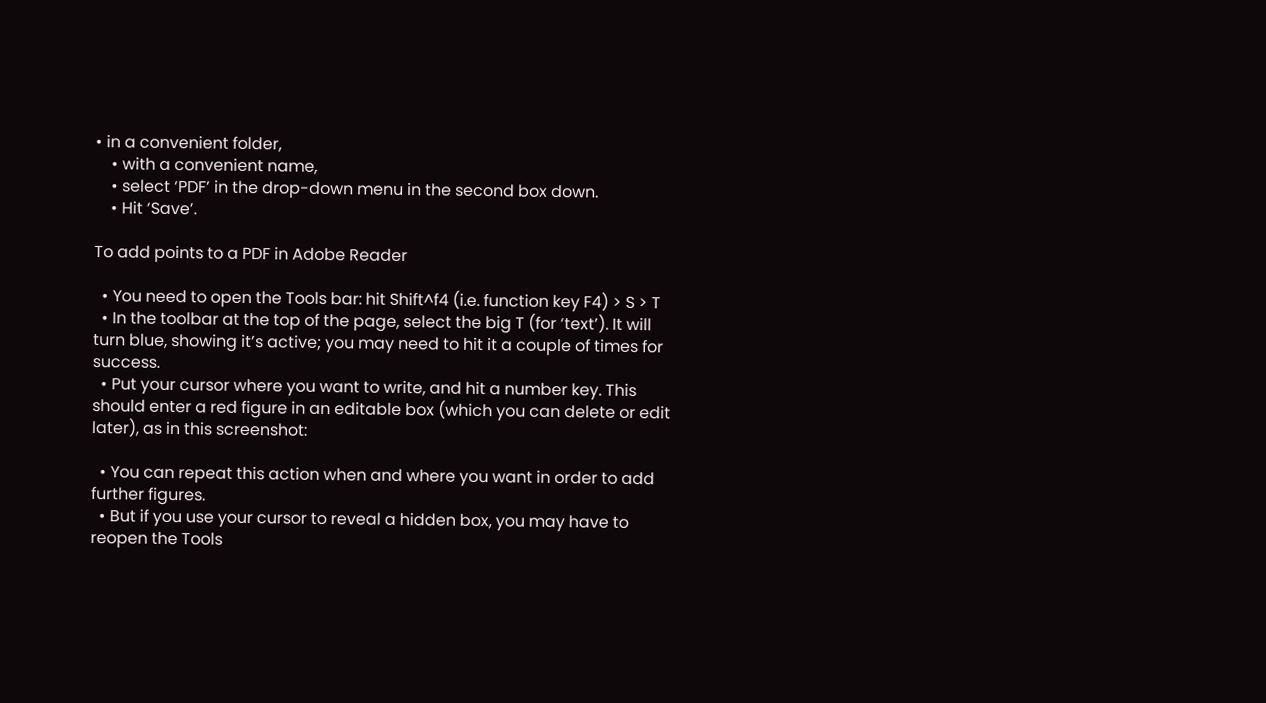• in a convenient folder,
    • with a convenient name,
    • select ‘PDF’ in the drop-down menu in the second box down.
    • Hit ‘Save’.

To add points to a PDF in Adobe Reader

  • You need to open the Tools bar: hit Shift^f4 (i.e. function key F4) > S > T
  • In the toolbar at the top of the page, select the big T (for ‘text’). It will turn blue, showing it’s active; you may need to hit it a couple of times for success.
  • Put your cursor where you want to write, and hit a number key. This should enter a red figure in an editable box (which you can delete or edit later), as in this screenshot:

  • You can repeat this action when and where you want in order to add further figures.
  • But if you use your cursor to reveal a hidden box, you may have to reopen the Tools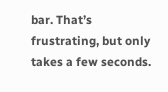bar. That’s frustrating, but only takes a few seconds.